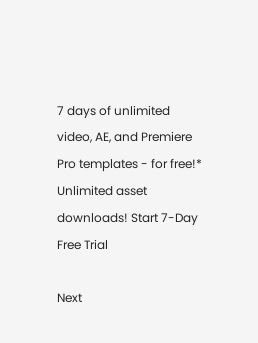7 days of unlimited video, AE, and Premiere Pro templates - for free!* Unlimited asset downloads! Start 7-Day Free Trial

Next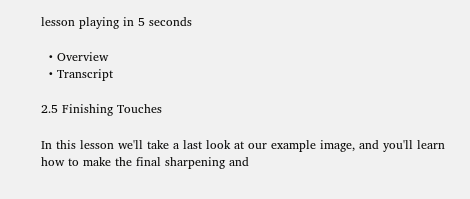lesson playing in 5 seconds

  • Overview
  • Transcript

2.5 Finishing Touches

In this lesson we'll take a last look at our example image, and you'll learn how to make the final sharpening and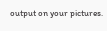output on your pictures.